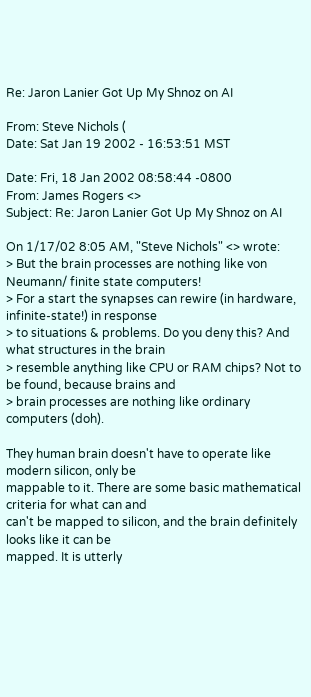Re: Jaron Lanier Got Up My Shnoz on AI

From: Steve Nichols (
Date: Sat Jan 19 2002 - 16:53:51 MST

Date: Fri, 18 Jan 2002 08:58:44 -0800
From: James Rogers <>
Subject: Re: Jaron Lanier Got Up My Shnoz on AI

On 1/17/02 8:05 AM, "Steve Nichols" <> wrote:
> But the brain processes are nothing like von Neumann/ finite state computers!
> For a start the synapses can rewire (in hardware, infinite-state!) in response
> to situations & problems. Do you deny this? And what structures in the brain
> resemble anything like CPU or RAM chips? Not to be found, because brains and
> brain processes are nothing like ordinary computers (doh).

They human brain doesn't have to operate like modern silicon, only be
mappable to it. There are some basic mathematical criteria for what can and
can't be mapped to silicon, and the brain definitely looks like it can be
mapped. It is utterly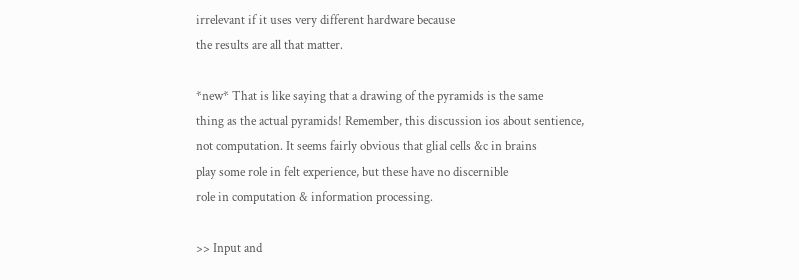irrelevant if it uses very different hardware because
the results are all that matter.

*new* That is like saying that a drawing of the pyramids is the same
thing as the actual pyramids! Remember, this discussion ios about sentience,
not computation. It seems fairly obvious that glial cells &c in brains
play some role in felt experience, but these have no discernible
role in computation & information processing.

>> Input and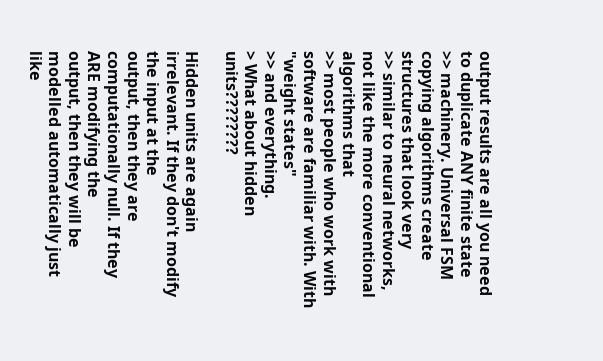output results are all you need to duplicate ANY finite state
>> machinery. Universal FSM copying algorithms create structures that look very
>> similar to neural networks, not like the more conventional algorithms that
>> most people who work with software are familiar with. With "weight states"
>> and everything.
> What about hidden units????????

Hidden units are again irrelevant. If they don't modify the input at the
output, then they are computationally null. If they ARE modifying the
output, then they will be modelled automatically just like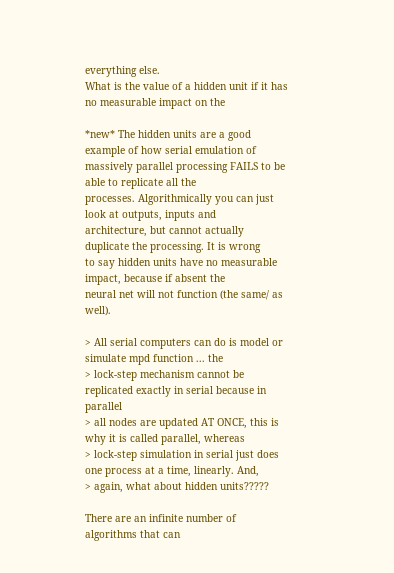everything else.
What is the value of a hidden unit if it has no measurable impact on the

*new* The hidden units are a good example of how serial emulation of
massively parallel processing FAILS to be able to replicate all the
processes. Algorithmically you can just look at outputs, inputs and
architecture, but cannot actually duplicate the processing. It is wrong
to say hidden units have no measurable impact, because if absent the
neural net will not function (the same/ as well).

> All serial computers can do is model or simulate mpd function ... the
> lock-step mechanism cannot be replicated exactly in serial because in parallel
> all nodes are updated AT ONCE, this is why it is called parallel, whereas
> lock-step simulation in serial just does one process at a time, linearly. And,
> again, what about hidden units?????

There are an infinite number of algorithms that can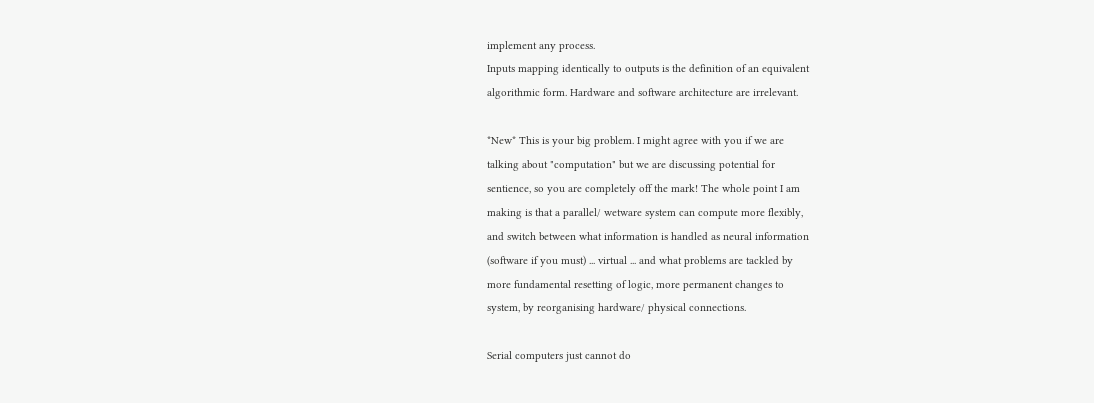implement any process.
Inputs mapping identically to outputs is the definition of an equivalent
algorithmic form. Hardware and software architecture are irrelevant.

*New* This is your big problem. I might agree with you if we are
talking about "computation" but we are discussing potential for
sentience, so you are completely off the mark! The whole point I am
making is that a parallel/ wetware system can compute more flexibly,
and switch between what information is handled as neural information
(software if you must) ... virtual ... and what problems are tackled by
more fundamental resetting of logic, more permanent changes to
system, by reorganising hardware/ physical connections.

Serial computers just cannot do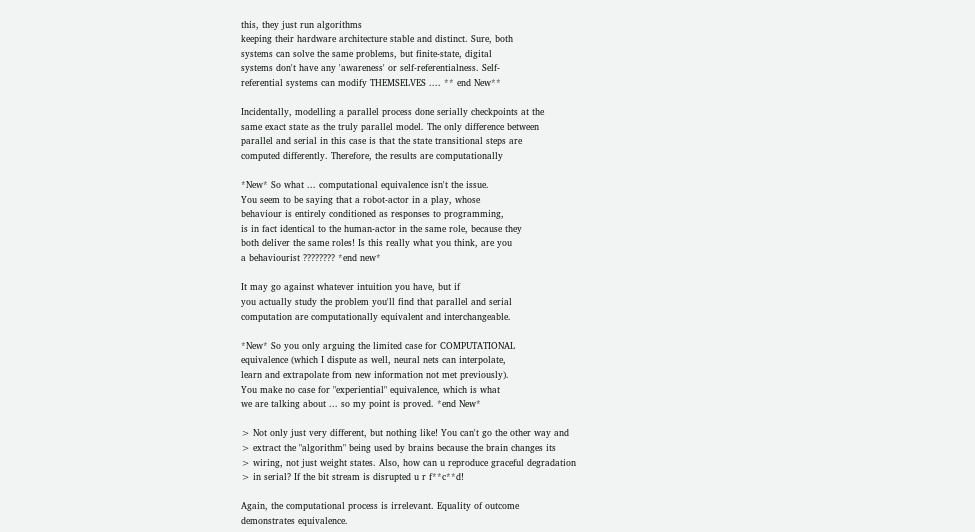this, they just run algorithms
keeping their hardware architecture stable and distinct. Sure, both
systems can solve the same problems, but finite-state, digital
systems don't have any 'awareness' or self-referentialness. Self-
referential systems can modify THEMSELVES .... ** end New**

Incidentally, modelling a parallel process done serially checkpoints at the
same exact state as the truly parallel model. The only difference between
parallel and serial in this case is that the state transitional steps are
computed differently. Therefore, the results are computationally

*New* So what ... computational equivalence isn't the issue.
You seem to be saying that a robot-actor in a play, whose
behaviour is entirely conditioned as responses to programming,
is in fact identical to the human-actor in the same role, because they
both deliver the same roles! Is this really what you think, are you
a behaviourist ???????? *end new*

It may go against whatever intuition you have, but if
you actually study the problem you'll find that parallel and serial
computation are computationally equivalent and interchangeable.

*New* So you only arguing the limited case for COMPUTATIONAL
equivalence (which I dispute as well, neural nets can interpolate,
learn and extrapolate from new information not met previously).
You make no case for "experiential" equivalence, which is what
we are talking about ... so my point is proved. *end New*

> Not only just very different, but nothing like! You can't go the other way and
> extract the "algorithm" being used by brains because the brain changes its
> wiring, not just weight states. Also, how can u reproduce graceful degradation
> in serial? If the bit stream is disrupted u r f**c**d!

Again, the computational process is irrelevant. Equality of outcome
demonstrates equivalence.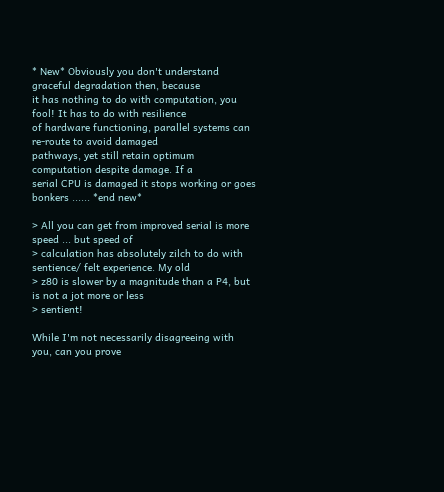* New* Obviously you don't understand graceful degradation then, because
it has nothing to do with computation, you fool! It has to do with resilience
of hardware functioning, parallel systems can re-route to avoid damaged
pathways, yet still retain optimum computation despite damage. If a
serial CPU is damaged it stops working or goes bonkers ...... *end new*

> All you can get from improved serial is more speed ... but speed of
> calculation has absolutely zilch to do with sentience/ felt experience. My old
> z80 is slower by a magnitude than a P4, but is not a jot more or less
> sentient!

While I'm not necessarily disagreeing with you, can you prove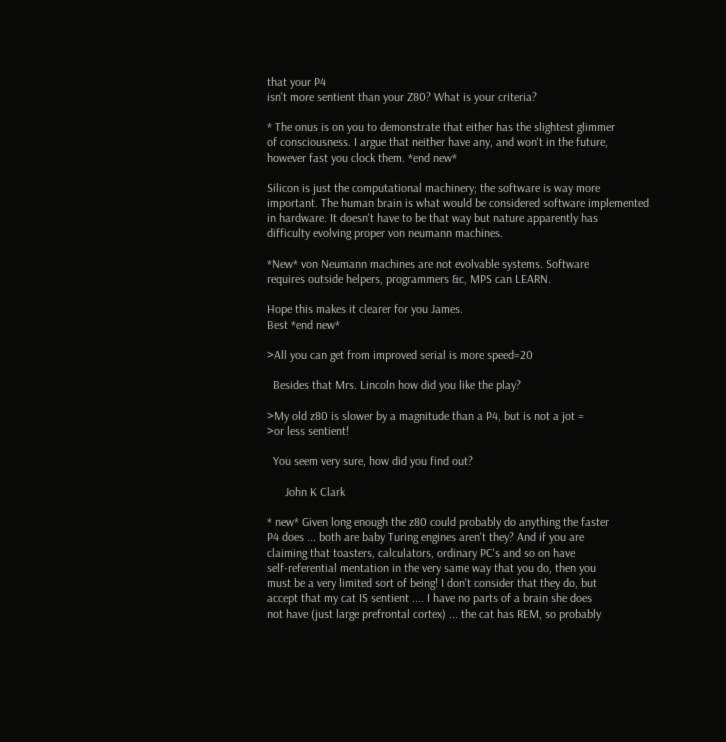that your P4
isn't more sentient than your Z80? What is your criteria?

* The onus is on you to demonstrate that either has the slightest glimmer
of consciousness. I argue that neither have any, and won't in the future,
however fast you clock them. *end new*

Silicon is just the computational machinery; the software is way more
important. The human brain is what would be considered software implemented
in hardware. It doesn't have to be that way but nature apparently has
difficulty evolving proper von neumann machines.

*New* von Neumann machines are not evolvable systems. Software
requires outside helpers, programmers &c, MPS can LEARN.

Hope this makes it clearer for you James.
Best *end new*

>All you can get from improved serial is more speed=20

  Besides that Mrs. Lincoln how did you like the play?

>My old z80 is slower by a magnitude than a P4, but is not a jot =
>or less sentient!

  You seem very sure, how did you find out?

      John K Clark

* new* Given long enough the z80 could probably do anything the faster
P4 does ... both are baby Turing engines aren't they? And if you are
claiming that toasters, calculators, ordinary PC's and so on have
self-referential mentation in the very same way that you do, then you
must be a very limited sort of being! I don't consider that they do, but
accept that my cat IS sentient .... I have no parts of a brain she does
not have (just large prefrontal cortex) ... the cat has REM, so probably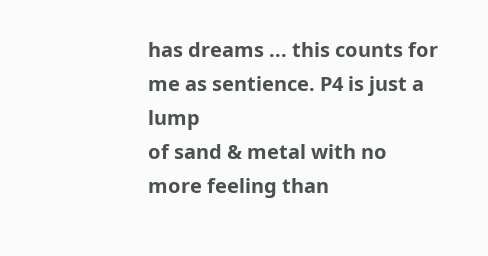has dreams ... this counts for me as sentience. P4 is just a lump
of sand & metal with no more feeling than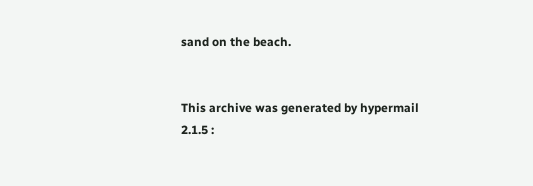sand on the beach.


This archive was generated by hypermail 2.1.5 :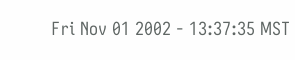Fri Nov 01 2002 - 13:37:35 MST